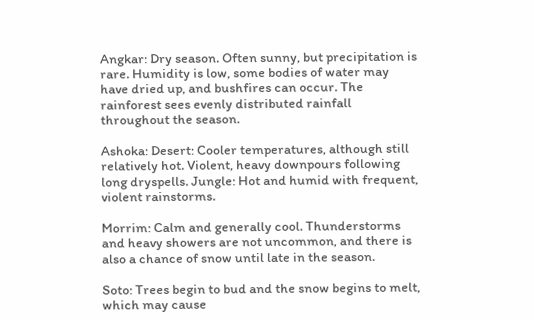Angkar: Dry season. Often sunny, but precipitation is rare. Humidity is low, some bodies of water may have dried up, and bushfires can occur. The rainforest sees evenly distributed rainfall throughout the season.

Ashoka: Desert: Cooler temperatures, although still relatively hot. Violent, heavy downpours following long dryspells. Jungle: Hot and humid with frequent, violent rainstorms.

Morrim: Calm and generally cool. Thunderstorms and heavy showers are not uncommon, and there is also a chance of snow until late in the season.

Soto: Trees begin to bud and the snow begins to melt, which may cause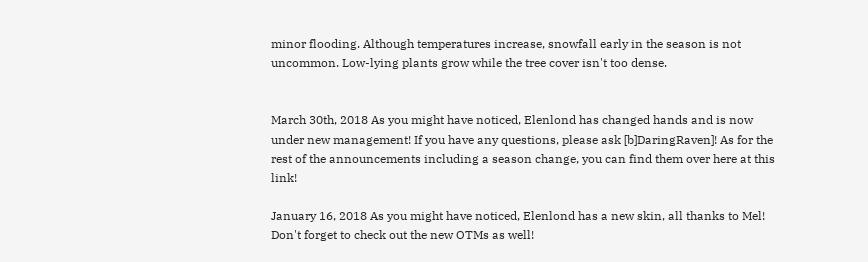minor flooding. Although temperatures increase, snowfall early in the season is not uncommon. Low-lying plants grow while the tree cover isn't too dense.


March 30th, 2018 As you might have noticed, Elenlond has changed hands and is now under new management! If you have any questions, please ask [b]DaringRaven]! As for the rest of the announcements including a season change, you can find them over here at this link!

January 16, 2018 As you might have noticed, Elenlond has a new skin, all thanks to Mel! Don't forget to check out the new OTMs as well!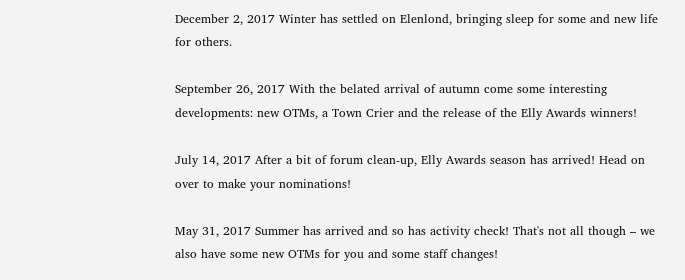December 2, 2017 Winter has settled on Elenlond, bringing sleep for some and new life for others.

September 26, 2017 With the belated arrival of autumn come some interesting developments: new OTMs, a Town Crier and the release of the Elly Awards winners!

July 14, 2017 After a bit of forum clean-up, Elly Awards season has arrived! Head on over to make your nominations!

May 31, 2017 Summer has arrived and so has activity check! That's not all though – we also have some new OTMs for you and some staff changes!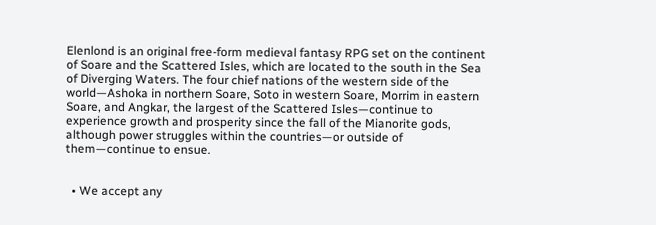Elenlond is an original free-form medieval fantasy RPG set on the continent of Soare and the Scattered Isles, which are located to the south in the Sea of Diverging Waters. The four chief nations of the western side of the world—Ashoka in northern Soare, Soto in western Soare, Morrim in eastern Soare, and Angkar, the largest of the Scattered Isles—continue to experience growth and prosperity since the fall of the Mianorite gods, although power struggles within the countries—or outside of them—continue to ensue.


  • We accept any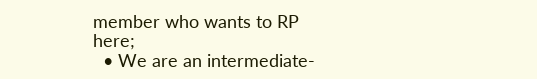member who wants to RP here;
  • We are an intermediate-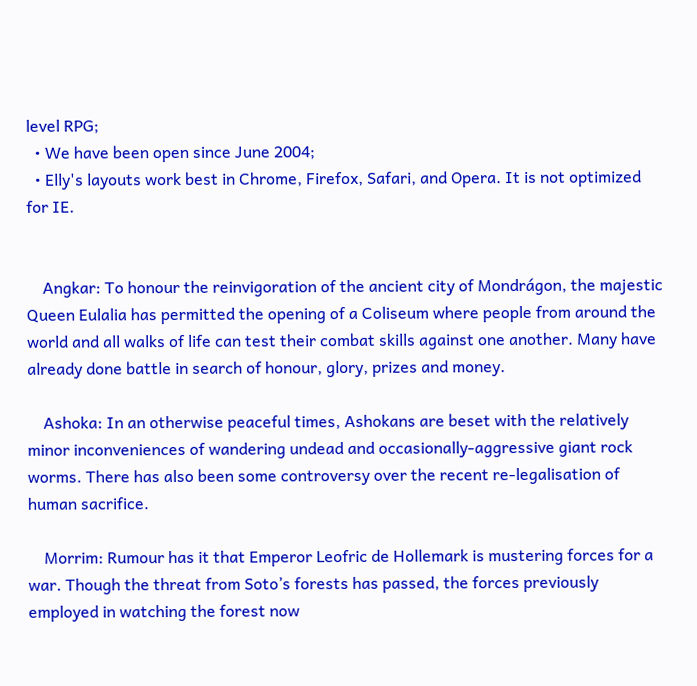level RPG;
  • We have been open since June 2004;
  • Elly's layouts work best in Chrome, Firefox, Safari, and Opera. It is not optimized for IE.


    Angkar: To honour the reinvigoration of the ancient city of Mondrágon, the majestic Queen Eulalia has permitted the opening of a Coliseum where people from around the world and all walks of life can test their combat skills against one another. Many have already done battle in search of honour, glory, prizes and money.

    Ashoka: In an otherwise peaceful times, Ashokans are beset with the relatively minor inconveniences of wandering undead and occasionally-aggressive giant rock worms. There has also been some controversy over the recent re-legalisation of human sacrifice.

    Morrim: Rumour has it that Emperor Leofric de Hollemark is mustering forces for a war. Though the threat from Soto’s forests has passed, the forces previously employed in watching the forest now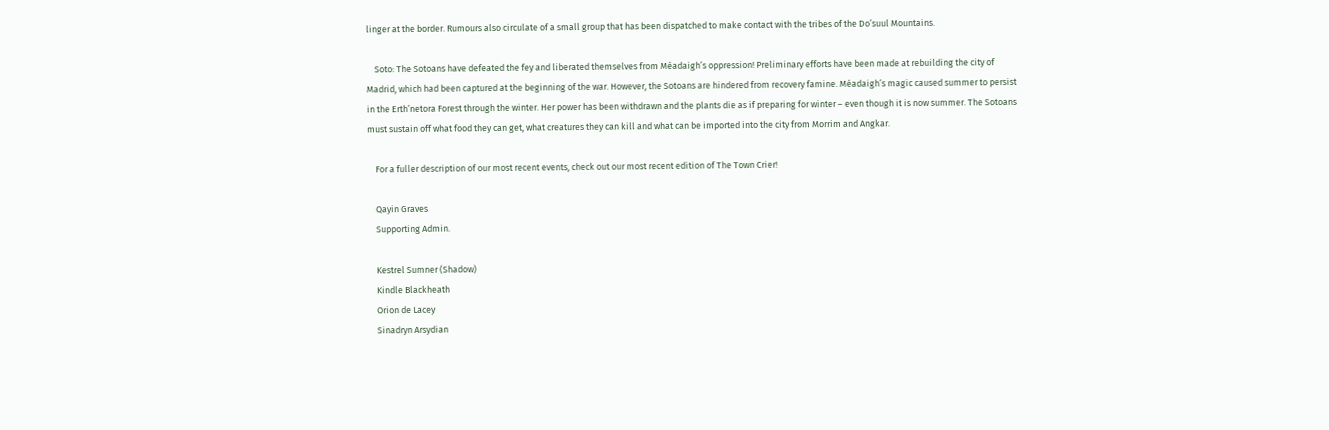linger at the border. Rumours also circulate of a small group that has been dispatched to make contact with the tribes of the Do’suul Mountains.

    Soto: The Sotoans have defeated the fey and liberated themselves from Méadaigh’s oppression! Preliminary efforts have been made at rebuilding the city of Madrid, which had been captured at the beginning of the war. However, the Sotoans are hindered from recovery famine. Méadaigh’s magic caused summer to persist in the Erth’netora Forest through the winter. Her power has been withdrawn and the plants die as if preparing for winter – even though it is now summer. The Sotoans must sustain off what food they can get, what creatures they can kill and what can be imported into the city from Morrim and Angkar.

    For a fuller description of our most recent events, check out our most recent edition of The Town Crier!

    Qayin Graves
    Supporting Admin.

    Kestrel Sumner (Shadow)
    Kindle Blackheath
    Orion de Lacey
    Sinadryn Arsydian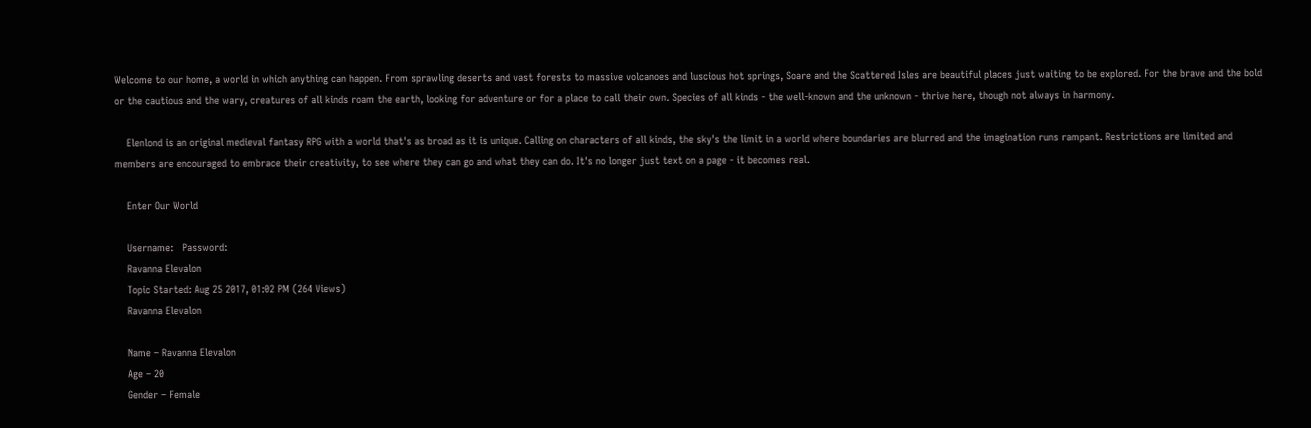Welcome to our home, a world in which anything can happen. From sprawling deserts and vast forests to massive volcanoes and luscious hot springs, Soare and the Scattered Isles are beautiful places just waiting to be explored. For the brave and the bold or the cautious and the wary, creatures of all kinds roam the earth, looking for adventure or for a place to call their own. Species of all kinds - the well-known and the unknown - thrive here, though not always in harmony.

    Elenlond is an original medieval fantasy RPG with a world that's as broad as it is unique. Calling on characters of all kinds, the sky's the limit in a world where boundaries are blurred and the imagination runs rampant. Restrictions are limited and members are encouraged to embrace their creativity, to see where they can go and what they can do. It's no longer just text on a page - it becomes real.

    Enter Our World

    Username:   Password:
    Ravanna Elevalon
    Topic Started: Aug 25 2017, 01:02 PM (264 Views)
    Ravanna Elevalon

    Name – Ravanna Elevalon
    Age – 20
    Gender – Female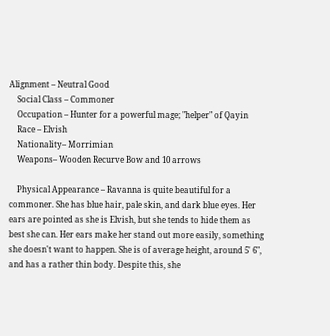Alignment – Neutral Good
    Social Class – Commoner
    Occupation – Hunter for a powerful mage; "helper" of Qayin
    Race – Elvish
    Nationality– Morrimian
    Weapons– Wooden Recurve Bow and 10 arrows

    Physical Appearance – Ravanna is quite beautiful for a commoner. She has blue hair, pale skin, and dark blue eyes. Her ears are pointed as she is Elvish, but she tends to hide them as best she can. Her ears make her stand out more easily, something she doesn't want to happen. She is of average height, around 5' 6", and has a rather thin body. Despite this, she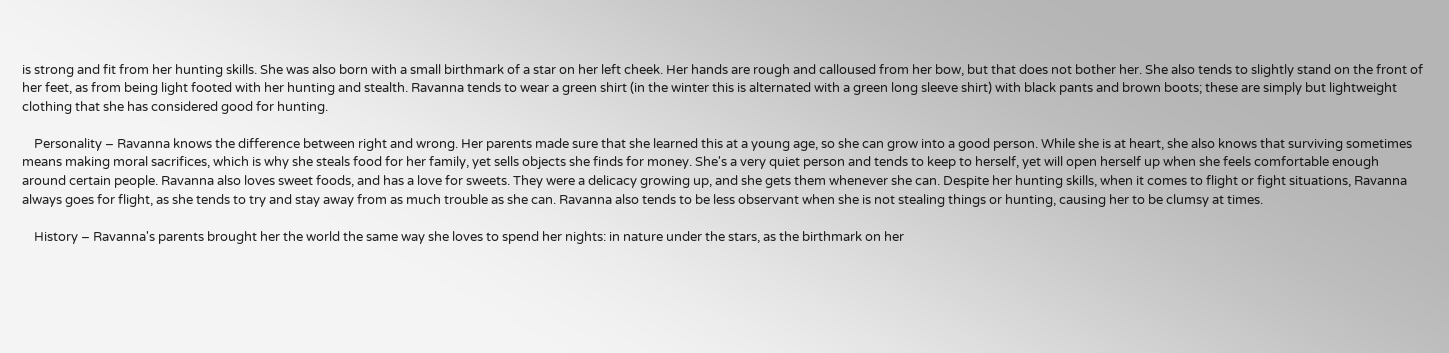is strong and fit from her hunting skills. She was also born with a small birthmark of a star on her left cheek. Her hands are rough and calloused from her bow, but that does not bother her. She also tends to slightly stand on the front of her feet, as from being light footed with her hunting and stealth. Ravanna tends to wear a green shirt (in the winter this is alternated with a green long sleeve shirt) with black pants and brown boots; these are simply but lightweight clothing that she has considered good for hunting.

    Personality – Ravanna knows the difference between right and wrong. Her parents made sure that she learned this at a young age, so she can grow into a good person. While she is at heart, she also knows that surviving sometimes means making moral sacrifices, which is why she steals food for her family, yet sells objects she finds for money. She's a very quiet person and tends to keep to herself, yet will open herself up when she feels comfortable enough around certain people. Ravanna also loves sweet foods, and has a love for sweets. They were a delicacy growing up, and she gets them whenever she can. Despite her hunting skills, when it comes to flight or fight situations, Ravanna always goes for flight, as she tends to try and stay away from as much trouble as she can. Ravanna also tends to be less observant when she is not stealing things or hunting, causing her to be clumsy at times.

    History – Ravanna's parents brought her the world the same way she loves to spend her nights: in nature under the stars, as the birthmark on her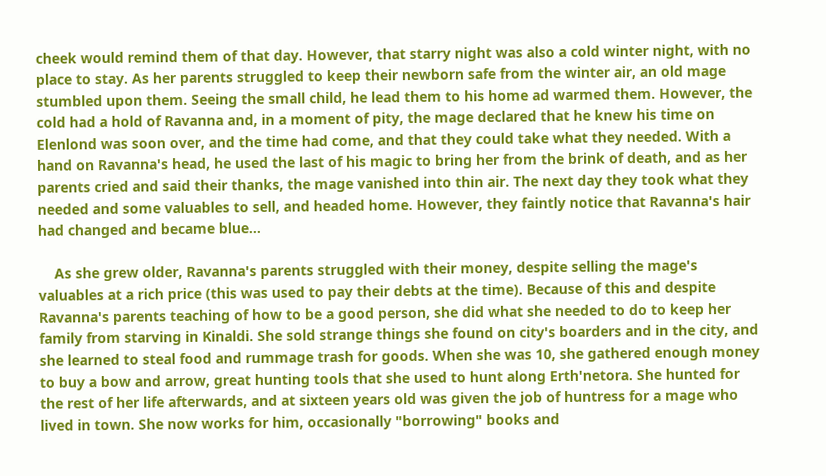cheek would remind them of that day. However, that starry night was also a cold winter night, with no place to stay. As her parents struggled to keep their newborn safe from the winter air, an old mage stumbled upon them. Seeing the small child, he lead them to his home ad warmed them. However, the cold had a hold of Ravanna and, in a moment of pity, the mage declared that he knew his time on Elenlond was soon over, and the time had come, and that they could take what they needed. With a hand on Ravanna's head, he used the last of his magic to bring her from the brink of death, and as her parents cried and said their thanks, the mage vanished into thin air. The next day they took what they needed and some valuables to sell, and headed home. However, they faintly notice that Ravanna's hair had changed and became blue...

    As she grew older, Ravanna's parents struggled with their money, despite selling the mage's valuables at a rich price (this was used to pay their debts at the time). Because of this and despite Ravanna's parents teaching of how to be a good person, she did what she needed to do to keep her family from starving in Kinaldi. She sold strange things she found on city's boarders and in the city, and she learned to steal food and rummage trash for goods. When she was 10, she gathered enough money to buy a bow and arrow, great hunting tools that she used to hunt along Erth'netora. She hunted for the rest of her life afterwards, and at sixteen years old was given the job of huntress for a mage who lived in town. She now works for him, occasionally "borrowing" books and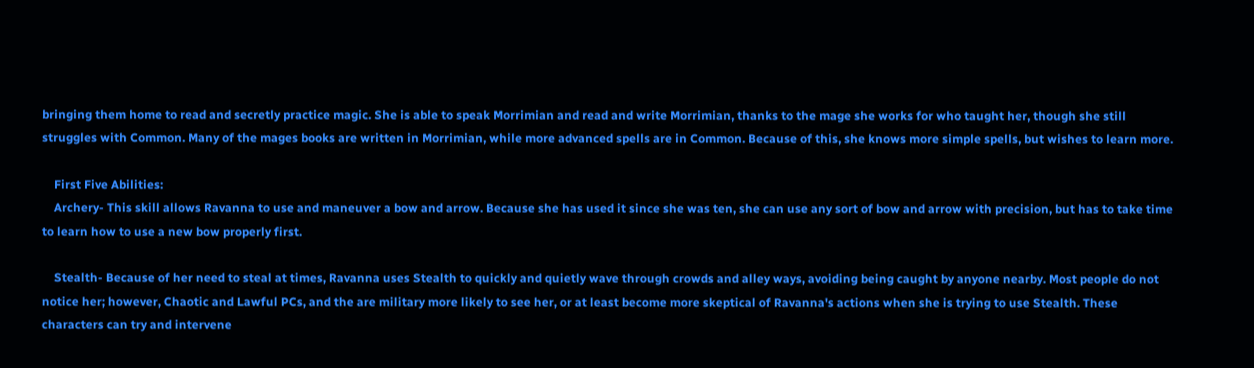bringing them home to read and secretly practice magic. She is able to speak Morrimian and read and write Morrimian, thanks to the mage she works for who taught her, though she still struggles with Common. Many of the mages books are written in Morrimian, while more advanced spells are in Common. Because of this, she knows more simple spells, but wishes to learn more.

    First Five Abilities:
    Archery- This skill allows Ravanna to use and maneuver a bow and arrow. Because she has used it since she was ten, she can use any sort of bow and arrow with precision, but has to take time to learn how to use a new bow properly first.

    Stealth- Because of her need to steal at times, Ravanna uses Stealth to quickly and quietly wave through crowds and alley ways, avoiding being caught by anyone nearby. Most people do not notice her; however, Chaotic and Lawful PCs, and the are military more likely to see her, or at least become more skeptical of Ravanna's actions when she is trying to use Stealth. These characters can try and intervene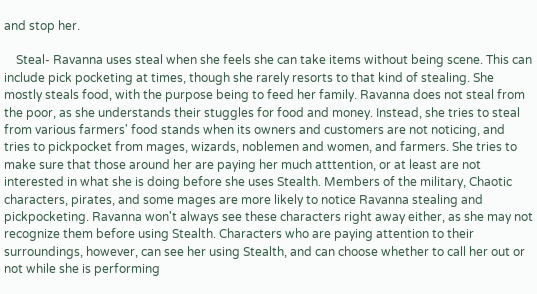and stop her.

    Steal- Ravanna uses steal when she feels she can take items without being scene. This can include pick pocketing at times, though she rarely resorts to that kind of stealing. She mostly steals food, with the purpose being to feed her family. Ravanna does not steal from the poor, as she understands their stuggles for food and money. Instead, she tries to steal from various farmers' food stands when its owners and customers are not noticing, and tries to pickpocket from mages, wizards, noblemen and women, and farmers. She tries to make sure that those around her are paying her much atttention, or at least are not interested in what she is doing before she uses Stealth. Members of the military, Chaotic characters, pirates, and some mages are more likely to notice Ravanna stealing and pickpocketing. Ravanna won't always see these characters right away either, as she may not recognize them before using Stealth. Characters who are paying attention to their surroundings, however, can see her using Stealth, and can choose whether to call her out or not while she is performing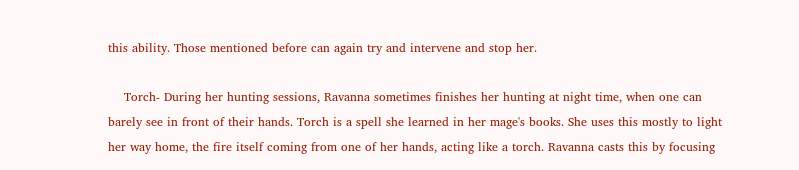this ability. Those mentioned before can again try and intervene and stop her.

    Torch- During her hunting sessions, Ravanna sometimes finishes her hunting at night time, when one can barely see in front of their hands. Torch is a spell she learned in her mage's books. She uses this mostly to light her way home, the fire itself coming from one of her hands, acting like a torch. Ravanna casts this by focusing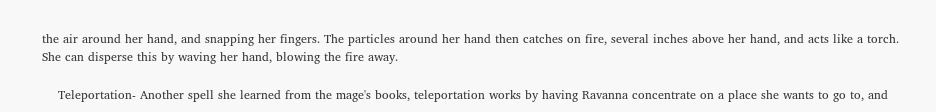the air around her hand, and snapping her fingers. The particles around her hand then catches on fire, several inches above her hand, and acts like a torch. She can disperse this by waving her hand, blowing the fire away.

    Teleportation- Another spell she learned from the mage's books, teleportation works by having Ravanna concentrate on a place she wants to go to, and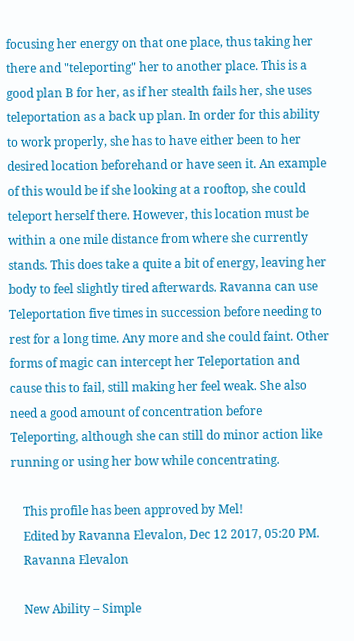focusing her energy on that one place, thus taking her there and "teleporting" her to another place. This is a good plan B for her, as if her stealth fails her, she uses teleportation as a back up plan. In order for this ability to work properly, she has to have either been to her desired location beforehand or have seen it. An example of this would be if she looking at a rooftop, she could teleport herself there. However, this location must be within a one mile distance from where she currently stands. This does take a quite a bit of energy, leaving her body to feel slightly tired afterwards. Ravanna can use Teleportation five times in succession before needing to rest for a long time. Any more and she could faint. Other forms of magic can intercept her Teleportation and cause this to fail, still making her feel weak. She also need a good amount of concentration before Teleporting, although she can still do minor action like running or using her bow while concentrating.

    This profile has been approved by Mel!
    Edited by Ravanna Elevalon, Dec 12 2017, 05:20 PM.
    Ravanna Elevalon

    New Ability – Simple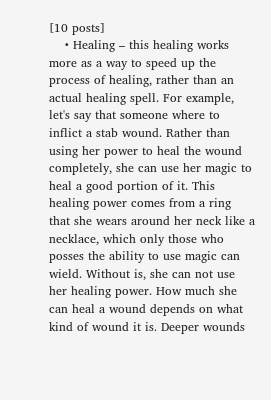[10 posts]
    • Healing – this healing works more as a way to speed up the process of healing, rather than an actual healing spell. For example, let's say that someone where to inflict a stab wound. Rather than using her power to heal the wound completely, she can use her magic to heal a good portion of it. This healing power comes from a ring that she wears around her neck like a necklace, which only those who posses the ability to use magic can wield. Without is, she can not use her healing power. How much she can heal a wound depends on what kind of wound it is. Deeper wounds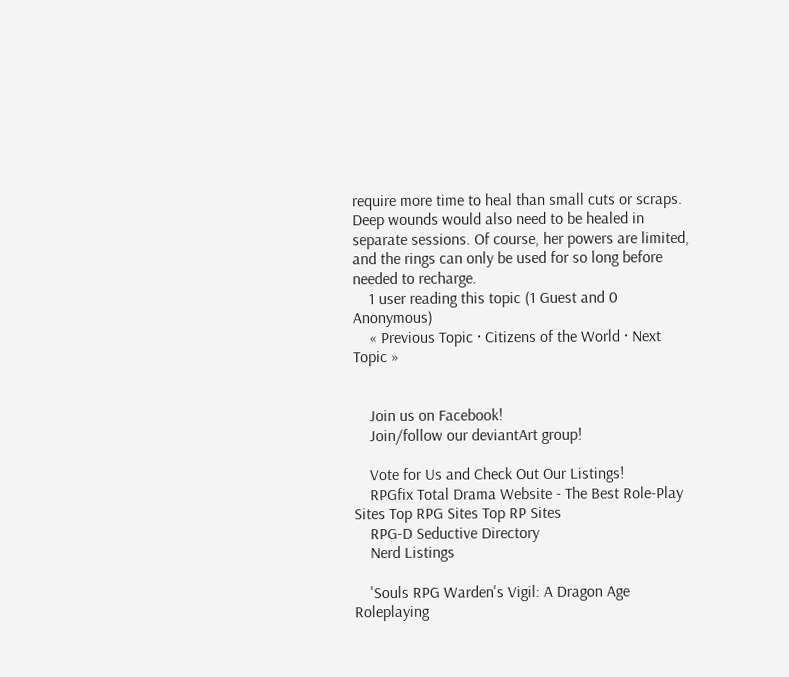require more time to heal than small cuts or scraps. Deep wounds would also need to be healed in separate sessions. Of course, her powers are limited, and the rings can only be used for so long before needed to recharge.
    1 user reading this topic (1 Guest and 0 Anonymous)
    « Previous Topic · Citizens of the World · Next Topic »


    Join us on Facebook!
    Join/follow our deviantArt group!

    Vote for Us and Check Out Our Listings!
    RPGfix Total Drama Website - The Best Role-Play Sites Top RPG Sites Top RP Sites
    RPG-D Seductive Directory
    Nerd Listings

    'Souls RPG Warden's Vigil: A Dragon Age Roleplaying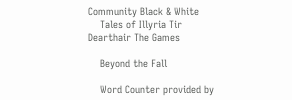Community Black & White
    Tales of Illyria Tir Dearthair The Games

    Beyond the Fall

    Word Counter provided by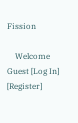Fission

    Welcome Guest [Log In] [Register]